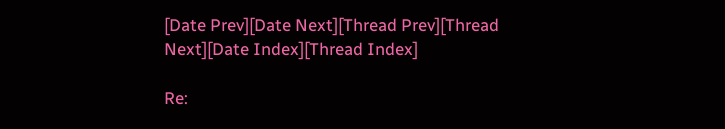[Date Prev][Date Next][Thread Prev][Thread Next][Date Index][Thread Index]

Re: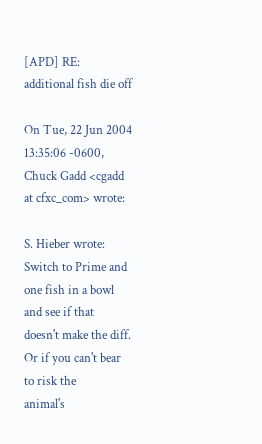[APD] RE: additional fish die off

On Tue, 22 Jun 2004 13:35:06 -0600, Chuck Gadd <cgadd at cfxc_com> wrote:

S. Hieber wrote:
Switch to Prime and one fish in a bowl and see if that
doesn't make the diff. Or if you can't bear to risk the
animal's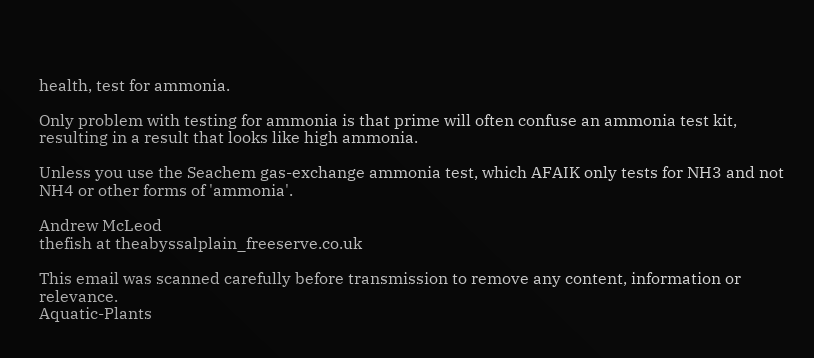health, test for ammonia.

Only problem with testing for ammonia is that prime will often confuse an ammonia test kit, resulting in a result that looks like high ammonia.

Unless you use the Seachem gas-exchange ammonia test, which AFAIK only tests for NH3 and not NH4 or other forms of 'ammonia'.

Andrew McLeod
thefish at theabyssalplain_freeserve.co.uk

This email was scanned carefully before transmission to remove any content, information or relevance.
Aquatic-Plants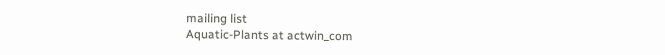mailing list
Aquatic-Plants at actwin_com